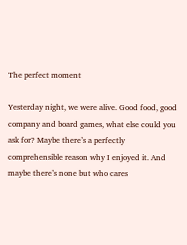The perfect moment

Yesterday night, we were alive. Good food, good company and board games, what else could you ask for? Maybe there’s a perfectly comprehensible reason why I enjoyed it. And maybe there’s none but who cares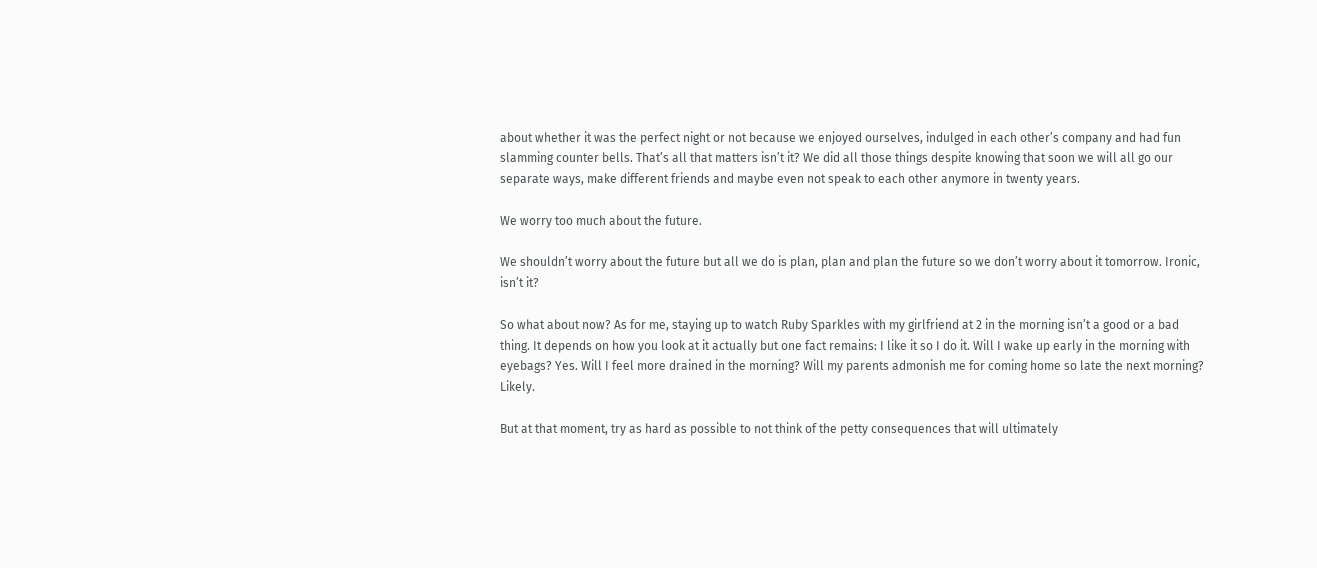about whether it was the perfect night or not because we enjoyed ourselves, indulged in each other’s company and had fun slamming counter bells. That’s all that matters isn’t it? We did all those things despite knowing that soon we will all go our separate ways, make different friends and maybe even not speak to each other anymore in twenty years.

We worry too much about the future.

We shouldn’t worry about the future but all we do is plan, plan and plan the future so we don’t worry about it tomorrow. Ironic, isn’t it?

So what about now? As for me, staying up to watch Ruby Sparkles with my girlfriend at 2 in the morning isn’t a good or a bad thing. It depends on how you look at it actually but one fact remains: I like it so I do it. Will I wake up early in the morning with eyebags? Yes. Will I feel more drained in the morning? Will my parents admonish me for coming home so late the next morning? Likely.

But at that moment, try as hard as possible to not think of the petty consequences that will ultimately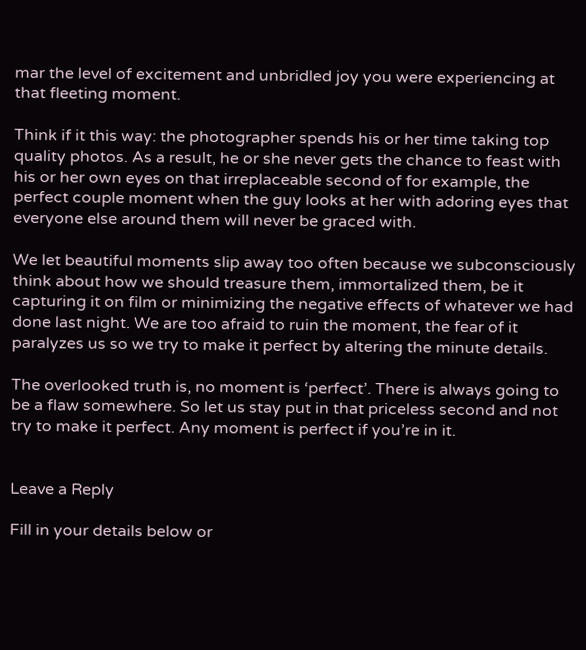mar the level of excitement and unbridled joy you were experiencing at that fleeting moment.

Think if it this way: the photographer spends his or her time taking top quality photos. As a result, he or she never gets the chance to feast with his or her own eyes on that irreplaceable second of for example, the perfect couple moment when the guy looks at her with adoring eyes that everyone else around them will never be graced with.

We let beautiful moments slip away too often because we subconsciously think about how we should treasure them, immortalized them, be it capturing it on film or minimizing the negative effects of whatever we had done last night. We are too afraid to ruin the moment, the fear of it paralyzes us so we try to make it perfect by altering the minute details.

The overlooked truth is, no moment is ‘perfect’. There is always going to be a flaw somewhere. So let us stay put in that priceless second and not try to make it perfect. Any moment is perfect if you’re in it.


Leave a Reply

Fill in your details below or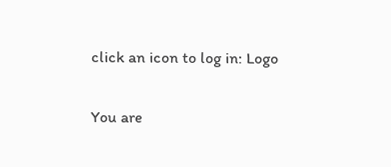click an icon to log in: Logo

You are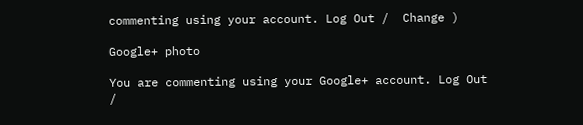commenting using your account. Log Out /  Change )

Google+ photo

You are commenting using your Google+ account. Log Out /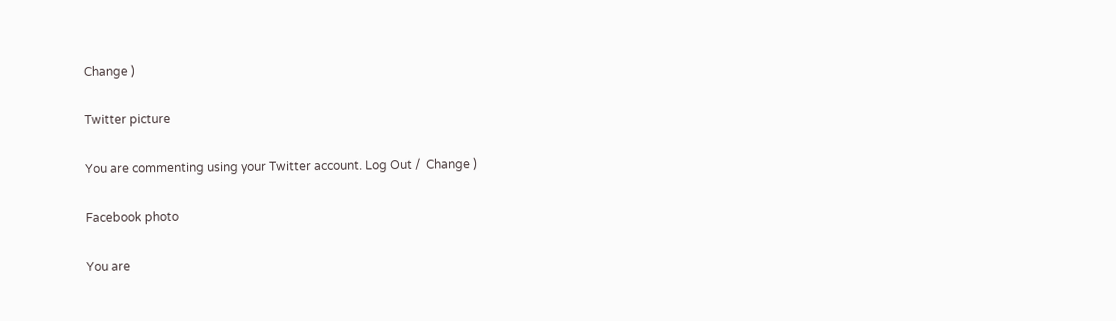Change )

Twitter picture

You are commenting using your Twitter account. Log Out /  Change )

Facebook photo

You are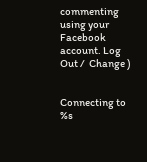commenting using your Facebook account. Log Out /  Change )


Connecting to %s